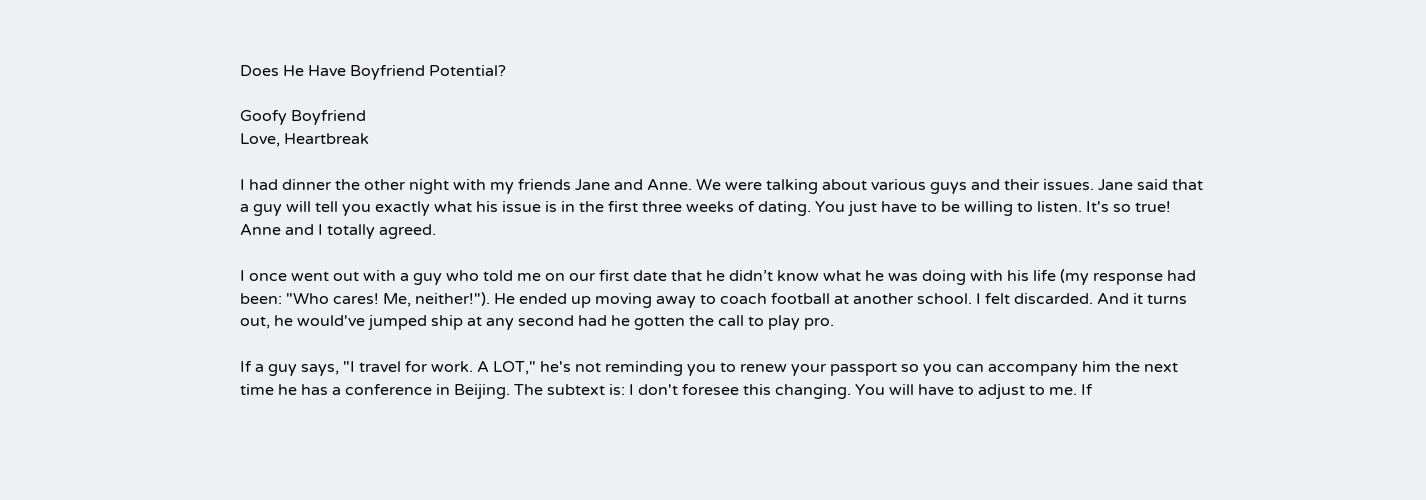Does He Have Boyfriend Potential?

Goofy Boyfriend
Love, Heartbreak

I had dinner the other night with my friends Jane and Anne. We were talking about various guys and their issues. Jane said that a guy will tell you exactly what his issue is in the first three weeks of dating. You just have to be willing to listen. It's so true! Anne and I totally agreed.

I once went out with a guy who told me on our first date that he didn’t know what he was doing with his life (my response had been: "Who cares! Me, neither!"). He ended up moving away to coach football at another school. I felt discarded. And it turns out, he would've jumped ship at any second had he gotten the call to play pro.

If a guy says, "I travel for work. A LOT," he's not reminding you to renew your passport so you can accompany him the next time he has a conference in Beijing. The subtext is: I don't foresee this changing. You will have to adjust to me. If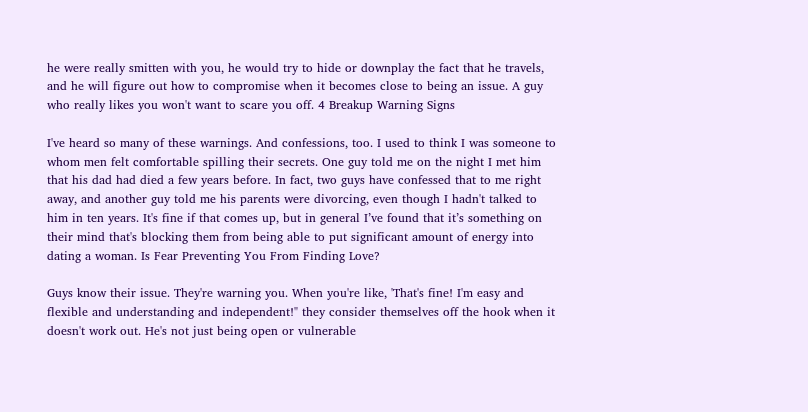he were really smitten with you, he would try to hide or downplay the fact that he travels, and he will figure out how to compromise when it becomes close to being an issue. A guy who really likes you won't want to scare you off. 4 Breakup Warning Signs

I've heard so many of these warnings. And confessions, too. I used to think I was someone to whom men felt comfortable spilling their secrets. One guy told me on the night I met him that his dad had died a few years before. In fact, two guys have confessed that to me right away, and another guy told me his parents were divorcing, even though I hadn't talked to him in ten years. It's fine if that comes up, but in general I’ve found that it’s something on their mind that's blocking them from being able to put significant amount of energy into dating a woman. Is Fear Preventing You From Finding Love?

Guys know their issue. They're warning you. When you're like, 'That's fine! I'm easy and flexible and understanding and independent!" they consider themselves off the hook when it doesn't work out. He's not just being open or vulnerable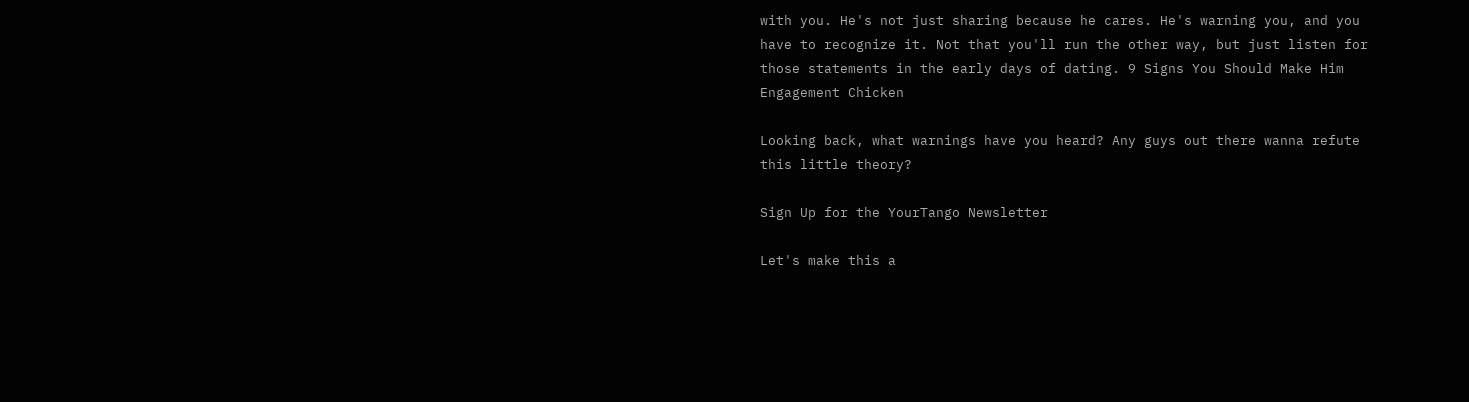with you. He's not just sharing because he cares. He's warning you, and you have to recognize it. Not that you'll run the other way, but just listen for those statements in the early days of dating. 9 Signs You Should Make Him Engagement Chicken

Looking back, what warnings have you heard? Any guys out there wanna refute this little theory?

Sign Up for the YourTango Newsletter

Let's make this a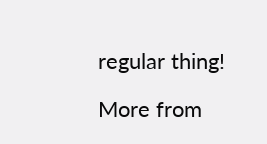regular thing!

More from